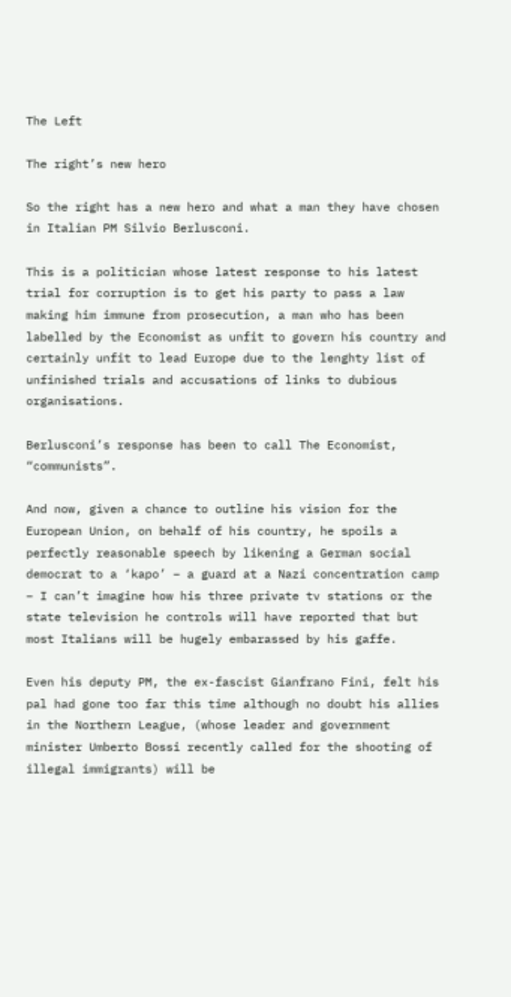The Left

The right’s new hero

So the right has a new hero and what a man they have chosen in Italian PM Silvio Berlusconi.

This is a politician whose latest response to his latest trial for corruption is to get his party to pass a law making him immune from prosecution, a man who has been labelled by the Economist as unfit to govern his country and certainly unfit to lead Europe due to the lenghty list of unfinished trials and accusations of links to dubious organisations.

Berlusconi’s response has been to call The Economist, “communists”.

And now, given a chance to outline his vision for the European Union, on behalf of his country, he spoils a perfectly reasonable speech by likening a German social democrat to a ‘kapo’ – a guard at a Nazi concentration camp – I can’t imagine how his three private tv stations or the state television he controls will have reported that but most Italians will be hugely embarassed by his gaffe.

Even his deputy PM, the ex-fascist Gianfrano Fini, felt his pal had gone too far this time although no doubt his allies in the Northern League, (whose leader and government minister Umberto Bossi recently called for the shooting of illegal immigrants) will be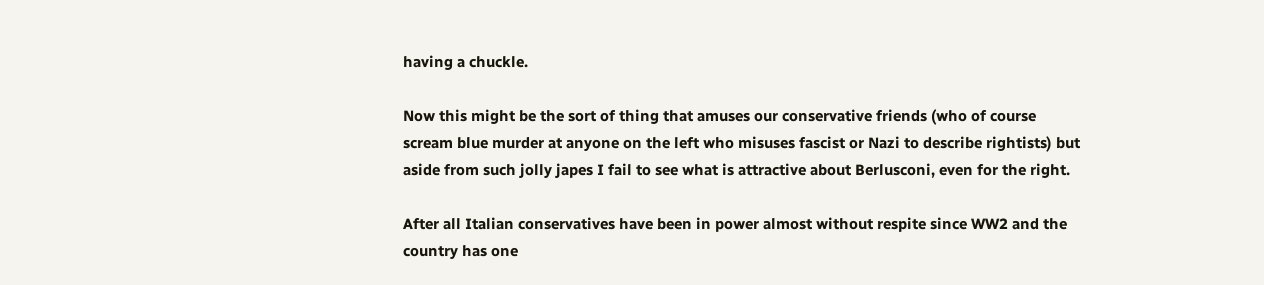having a chuckle.

Now this might be the sort of thing that amuses our conservative friends (who of course scream blue murder at anyone on the left who misuses fascist or Nazi to describe rightists) but aside from such jolly japes I fail to see what is attractive about Berlusconi, even for the right.

After all Italian conservatives have been in power almost without respite since WW2 and the country has one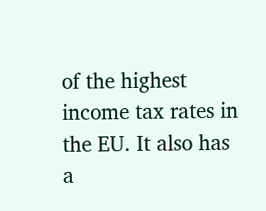of the highest income tax rates in the EU. It also has a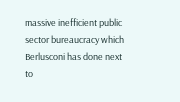massive inefficient public sector bureaucracy which Berlusconi has done next to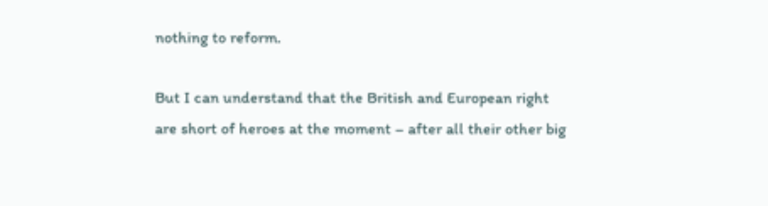nothing to reform.

But I can understand that the British and European right are short of heroes at the moment – after all their other big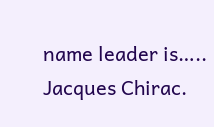name leader is….. Jacques Chirac.